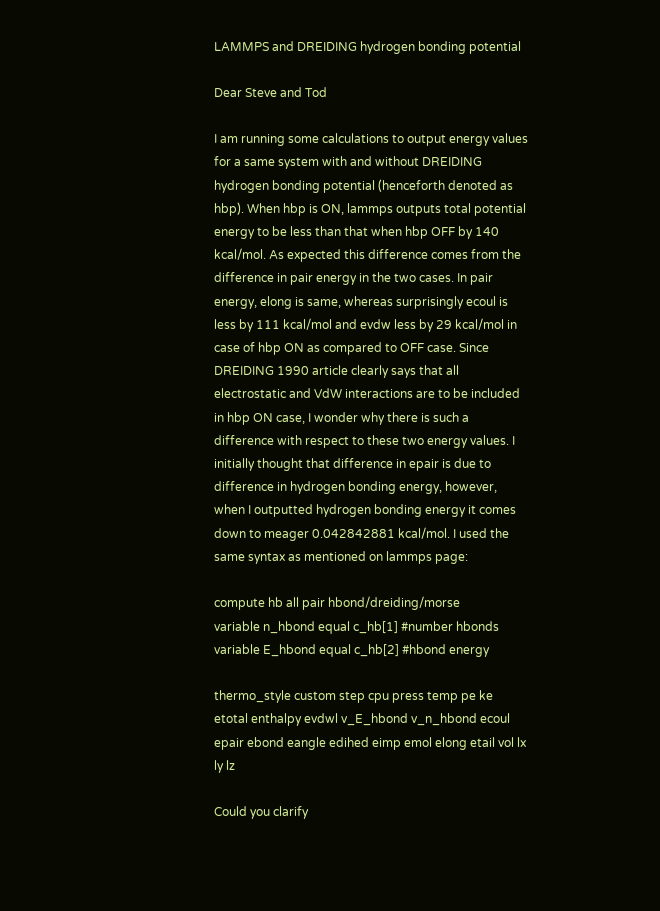LAMMPS and DREIDING hydrogen bonding potential

Dear Steve and Tod

I am running some calculations to output energy values for a same system with and without DREIDING hydrogen bonding potential (henceforth denoted as hbp). When hbp is ON, lammps outputs total potential energy to be less than that when hbp OFF by 140 kcal/mol. As expected this difference comes from the difference in pair energy in the two cases. In pair energy, elong is same, whereas surprisingly ecoul is less by 111 kcal/mol and evdw less by 29 kcal/mol in case of hbp ON as compared to OFF case. Since DREIDING 1990 article clearly says that all electrostatic and VdW interactions are to be included in hbp ON case, I wonder why there is such a difference with respect to these two energy values. I initially thought that difference in epair is due to difference in hydrogen bonding energy, however, when I outputted hydrogen bonding energy it comes down to meager 0.042842881 kcal/mol. I used the same syntax as mentioned on lammps page:

compute hb all pair hbond/dreiding/morse
variable n_hbond equal c_hb[1] #number hbonds
variable E_hbond equal c_hb[2] #hbond energy

thermo_style custom step cpu press temp pe ke etotal enthalpy evdwl v_E_hbond v_n_hbond ecoul epair ebond eangle edihed eimp emol elong etail vol lx ly lz

Could you clarify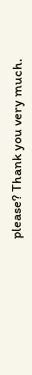please? Thank you very much.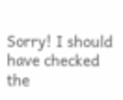Sorry! I should have checked the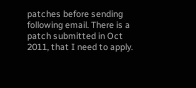patches before sending following email. There is a patch submitted in Oct 2011, that I need to apply.